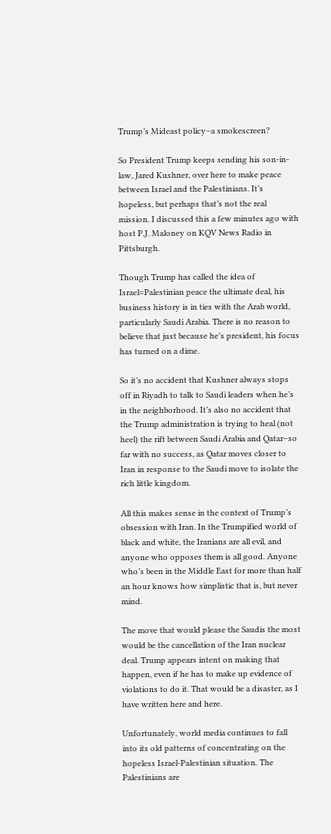Trump’s Mideast policy–a smokescreen?

So President Trump keeps sending his son-in-law, Jared Kushner, over here to make peace between Israel and the Palestinians. It’s hopeless, but perhaps that’s not the real mission. I discussed this a few minutes ago with host P.J. Maloney on KQV News Radio in Pittsburgh.

Though Trump has called the idea of Israel=Palestinian peace the ultimate deal, his business history is in ties with the Arab world, particularly Saudi Arabia. There is no reason to believe that just because he’s president, his focus has turned on a dime.

So it’s no accident that Kushner always stops off in Riyadh to talk to Saudi leaders when he’s in the neighborhood. It’s also no accident that the Trump administration is trying to heal (not heel) the rift between Saudi Arabia and Qatar–so far with no success, as Qatar moves closer to Iran in response to the Saudi move to isolate the rich little kingdom.

All this makes sense in the context of Trump’s obsession with Iran. In the Trumpified world of black and white, the Iranians are all evil, and anyone who opposes them is all good. Anyone who’s been in the Middle East for more than half an hour knows how simplistic that is, but never mind.

The move that would please the Saudis the most would be the cancellation of the Iran nuclear deal. Trump appears intent on making that happen, even if he has to make up evidence of violations to do it. That would be a disaster, as I have written here and here.

Unfortunately, world media continues to fall into its old patterns of concentrating on the hopeless Israel-Palestinian situation. The Palestinians are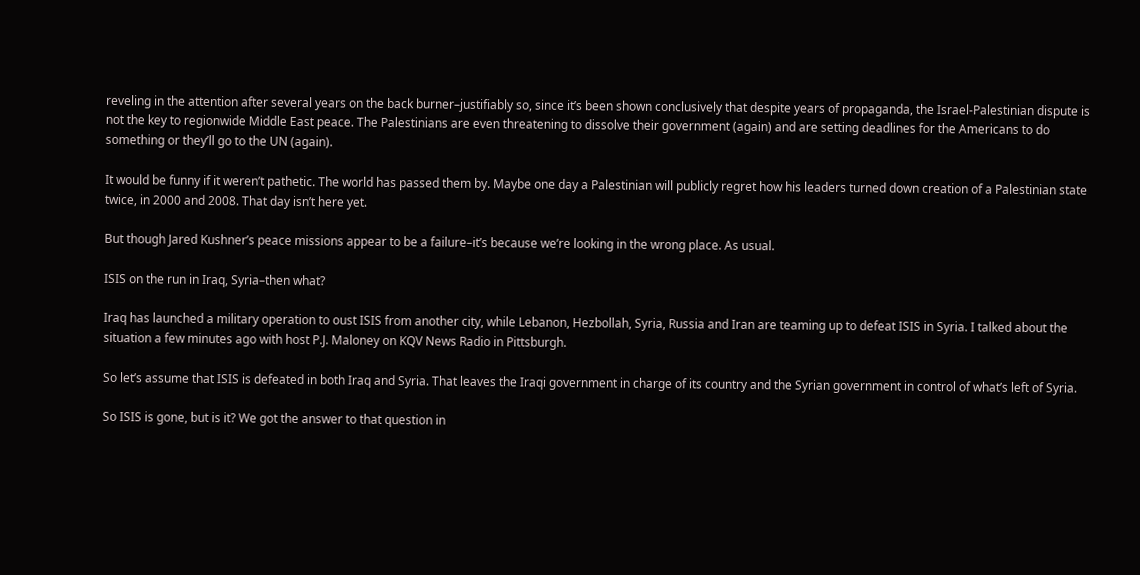reveling in the attention after several years on the back burner–justifiably so, since it’s been shown conclusively that despite years of propaganda, the Israel-Palestinian dispute is not the key to regionwide Middle East peace. The Palestinians are even threatening to dissolve their government (again) and are setting deadlines for the Americans to do something or they’ll go to the UN (again).

It would be funny if it weren’t pathetic. The world has passed them by. Maybe one day a Palestinian will publicly regret how his leaders turned down creation of a Palestinian state twice, in 2000 and 2008. That day isn’t here yet.

But though Jared Kushner’s peace missions appear to be a failure–it’s because we’re looking in the wrong place. As usual.

ISIS on the run in Iraq, Syria–then what?

Iraq has launched a military operation to oust ISIS from another city, while Lebanon, Hezbollah, Syria, Russia and Iran are teaming up to defeat ISIS in Syria. I talked about the situation a few minutes ago with host P.J. Maloney on KQV News Radio in Pittsburgh.

So let’s assume that ISIS is defeated in both Iraq and Syria. That leaves the Iraqi government in charge of its country and the Syrian government in control of what’s left of Syria.

So ISIS is gone, but is it? We got the answer to that question in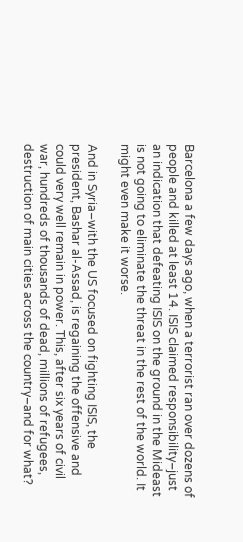Barcelona a few days ago, when a terrorist ran over dozens of people and killed at least 14. ISIS claimed responsibility–just an indication that defeating ISIS on the ground in the Mideast is not going to eliminate the threat in the rest of the world. It might even make it worse.

And in Syria–with the US focused on fighting ISIS, the president, Bashar al-Assad, is regaining the offensive and could very well remain in power. This, after six years of civil war, hundreds of thousands of dead, millions of refugees, destruction of main cities across the country–and for what?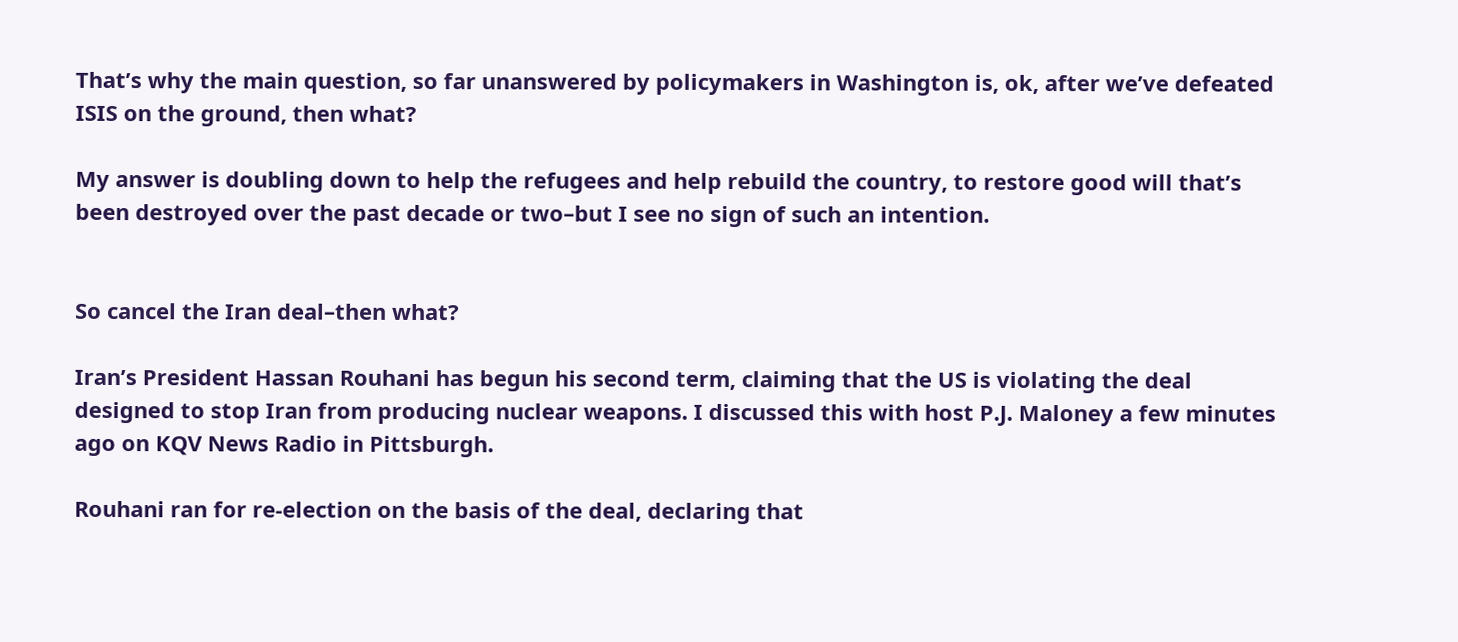That’s why the main question, so far unanswered by policymakers in Washington is, ok, after we’ve defeated ISIS on the ground, then what?

My answer is doubling down to help the refugees and help rebuild the country, to restore good will that’s been destroyed over the past decade or two–but I see no sign of such an intention.


So cancel the Iran deal–then what?

Iran’s President Hassan Rouhani has begun his second term, claiming that the US is violating the deal designed to stop Iran from producing nuclear weapons. I discussed this with host P.J. Maloney a few minutes ago on KQV News Radio in Pittsburgh.

Rouhani ran for re-election on the basis of the deal, declaring that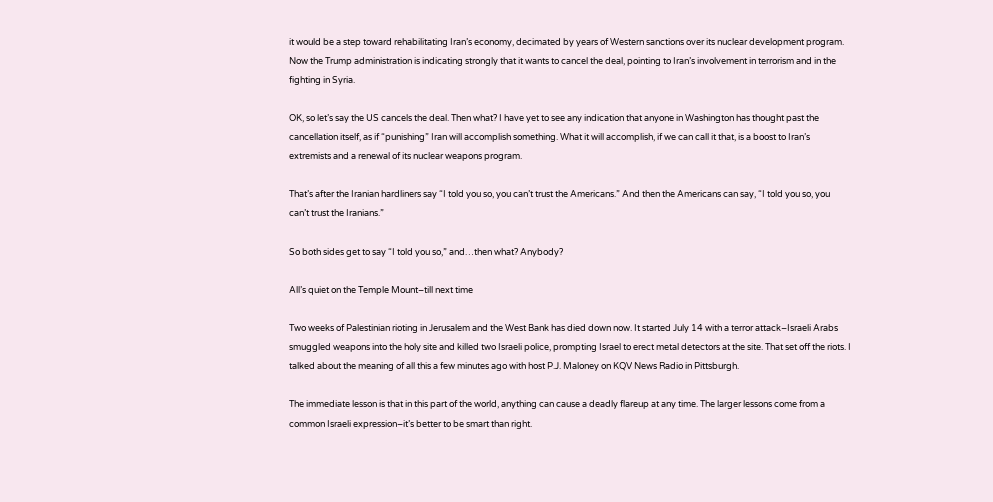it would be a step toward rehabilitating Iran’s economy, decimated by years of Western sanctions over its nuclear development program. Now the Trump administration is indicating strongly that it wants to cancel the deal, pointing to Iran’s involvement in terrorism and in the fighting in Syria.

OK, so let’s say the US cancels the deal. Then what? I have yet to see any indication that anyone in Washington has thought past the cancellation itself, as if “punishing” Iran will accomplish something. What it will accomplish, if we can call it that, is a boost to Iran’s extremists and a renewal of its nuclear weapons program.

That’s after the Iranian hardliners say “I told you so, you can’t trust the Americans.” And then the Americans can say, “I told you so, you can’t trust the Iranians.”

So both sides get to say “I told you so,” and…then what? Anybody?

All’s quiet on the Temple Mount–till next time

Two weeks of Palestinian rioting in Jerusalem and the West Bank has died down now. It started July 14 with a terror attack–Israeli Arabs smuggled weapons into the holy site and killed two Israeli police, prompting Israel to erect metal detectors at the site. That set off the riots. I talked about the meaning of all this a few minutes ago with host P.J. Maloney on KQV News Radio in Pittsburgh.

The immediate lesson is that in this part of the world, anything can cause a deadly flareup at any time. The larger lessons come from a common Israeli expression–it’s better to be smart than right.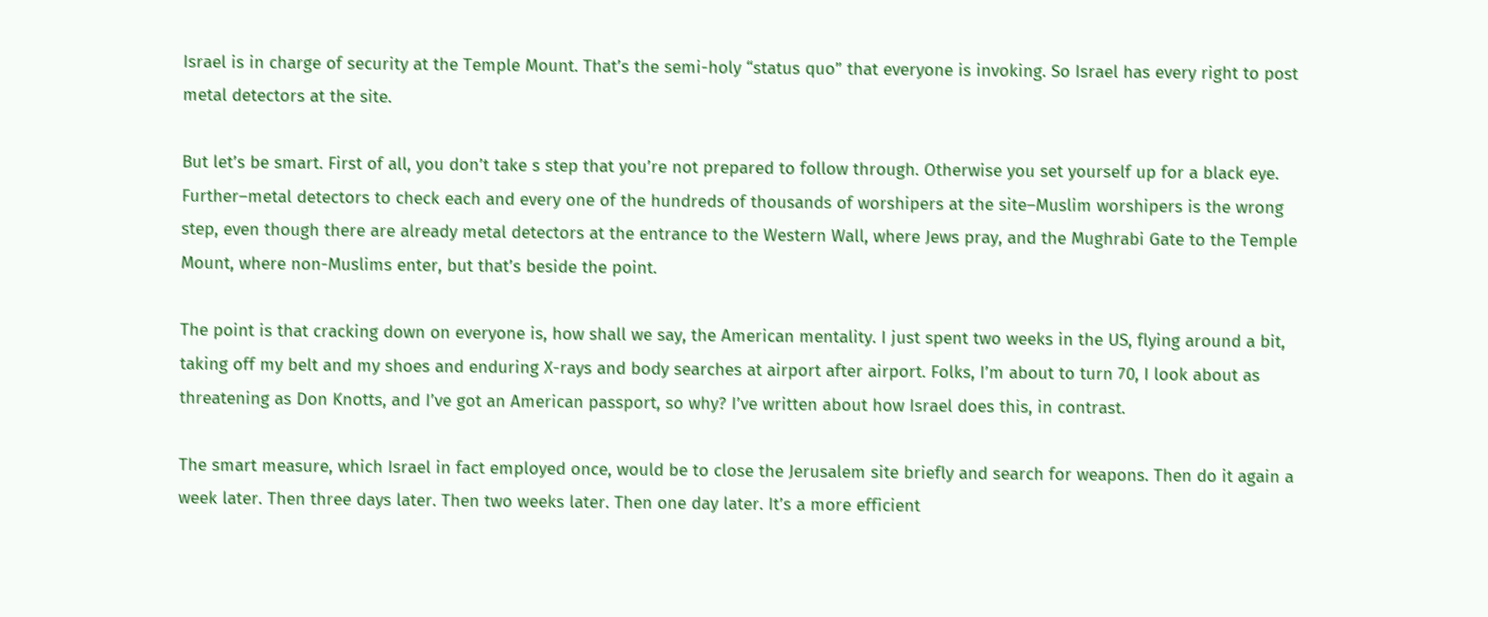Israel is in charge of security at the Temple Mount. That’s the semi-holy “status quo” that everyone is invoking. So Israel has every right to post metal detectors at the site.

But let’s be smart. First of all, you don’t take s step that you’re not prepared to follow through. Otherwise you set yourself up for a black eye. Further–metal detectors to check each and every one of the hundreds of thousands of worshipers at the site–Muslim worshipers is the wrong step, even though there are already metal detectors at the entrance to the Western Wall, where Jews pray, and the Mughrabi Gate to the Temple Mount, where non-Muslims enter, but that’s beside the point.

The point is that cracking down on everyone is, how shall we say, the American mentality. I just spent two weeks in the US, flying around a bit, taking off my belt and my shoes and enduring X-rays and body searches at airport after airport. Folks, I’m about to turn 70, I look about as threatening as Don Knotts, and I’ve got an American passport, so why? I’ve written about how Israel does this, in contrast.

The smart measure, which Israel in fact employed once, would be to close the Jerusalem site briefly and search for weapons. Then do it again a week later. Then three days later. Then two weeks later. Then one day later. It’s a more efficient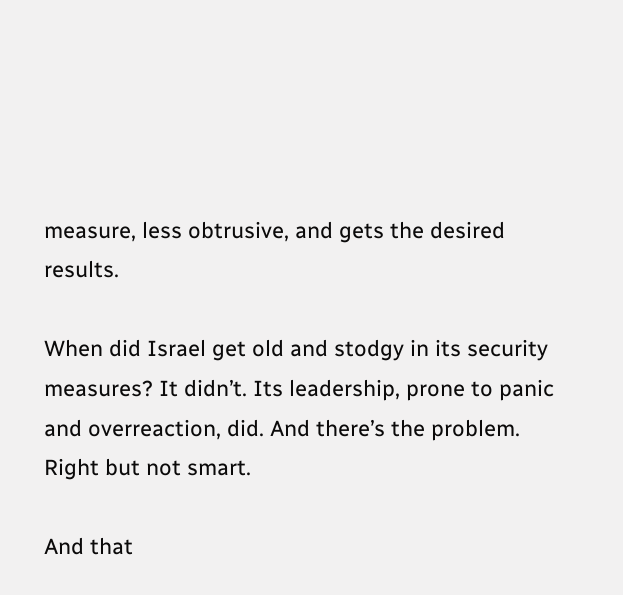measure, less obtrusive, and gets the desired results.

When did Israel get old and stodgy in its security measures? It didn’t. Its leadership, prone to panic and overreaction, did. And there’s the problem. Right but not smart.

And that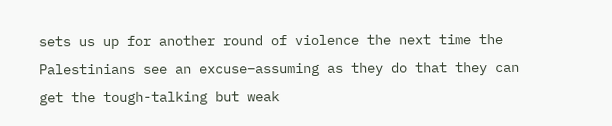sets us up for another round of violence the next time the Palestinians see an excuse–assuming as they do that they can get the tough-talking but weak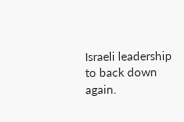Israeli leadership to back down again.